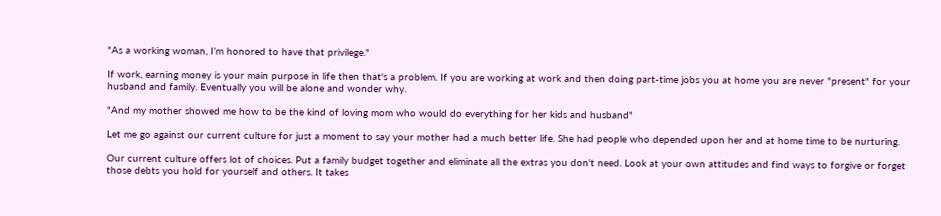"As a working woman, I’m honored to have that privilege."

If work, earning money is your main purpose in life then that's a problem. If you are working at work and then doing part-time jobs you at home you are never "present" for your husband and family. Eventually you will be alone and wonder why.

"And my mother showed me how to be the kind of loving mom who would do everything for her kids and husband"

Let me go against our current culture for just a moment to say your mother had a much better life. She had people who depended upon her and at home time to be nurturing.

Our current culture offers lot of choices. Put a family budget together and eliminate all the extras you don't need. Look at your own attitudes and find ways to forgive or forget those debts you hold for yourself and others. It takes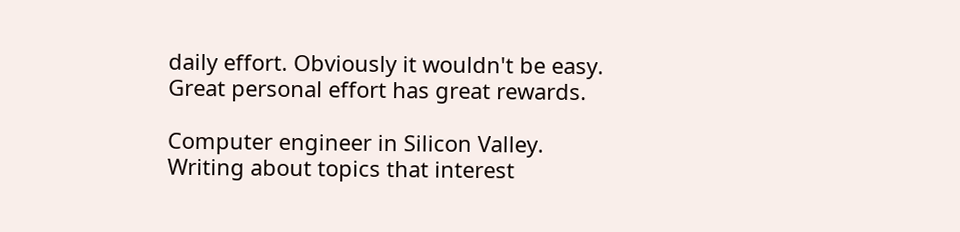daily effort. Obviously it wouldn't be easy. Great personal effort has great rewards.

Computer engineer in Silicon Valley. Writing about topics that interest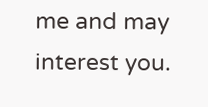me and may interest you.